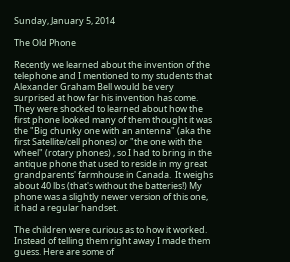Sunday, January 5, 2014

The Old Phone

Recently we learned about the invention of the telephone and I mentioned to my students that Alexander Graham Bell would be very surprised at how far his invention has come. They were shocked to learned about how the first phone looked many of them thought it was the "Big chunky one with an antenna" (aka the first Satellite/cell phones) or "the one with the wheel" (rotary phones) , so I had to bring in the antique phone that used to reside in my great grandparents' farmhouse in Canada.  It weighs about 40 lbs (that's without the batteries!) My phone was a slightly newer version of this one, it had a regular handset.

The children were curious as to how it worked. Instead of telling them right away I made them guess. Here are some of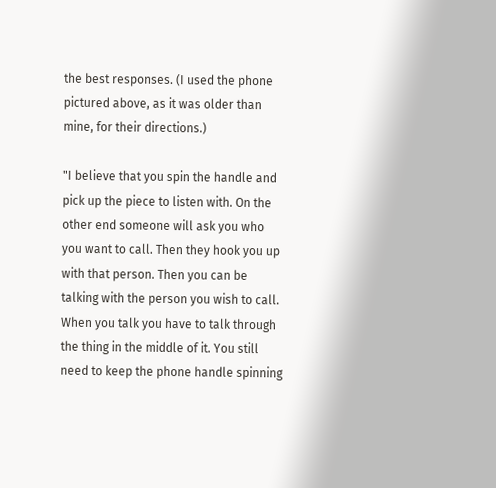the best responses. (I used the phone pictured above, as it was older than mine, for their directions.)

"I believe that you spin the handle and pick up the piece to listen with. On the other end someone will ask you who you want to call. Then they hook you up with that person. Then you can be talking with the person you wish to call. When you talk you have to talk through the thing in the middle of it. You still need to keep the phone handle spinning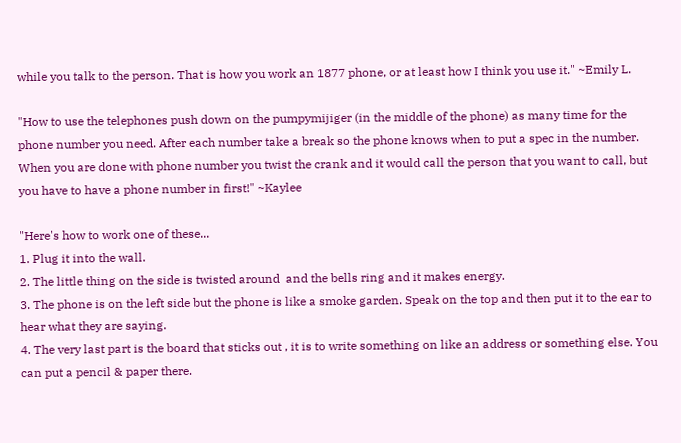while you talk to the person. That is how you work an 1877 phone, or at least how I think you use it." ~Emily L.

"How to use the telephones push down on the pumpymijiger (in the middle of the phone) as many time for the phone number you need. After each number take a break so the phone knows when to put a spec in the number. When you are done with phone number you twist the crank and it would call the person that you want to call, but you have to have a phone number in first!" ~Kaylee

"Here's how to work one of these...
1. Plug it into the wall.
2. The little thing on the side is twisted around  and the bells ring and it makes energy.
3. The phone is on the left side but the phone is like a smoke garden. Speak on the top and then put it to the ear to hear what they are saying.
4. The very last part is the board that sticks out , it is to write something on like an address or something else. You can put a pencil & paper there.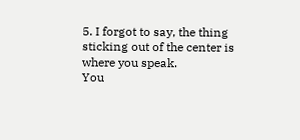5. I forgot to say, the thing sticking out of the center is where you speak.
You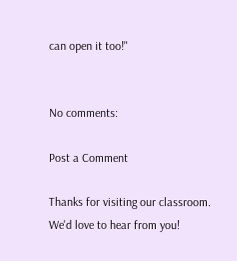can open it too!"


No comments:

Post a Comment

Thanks for visiting our classroom. We'd love to hear from you!